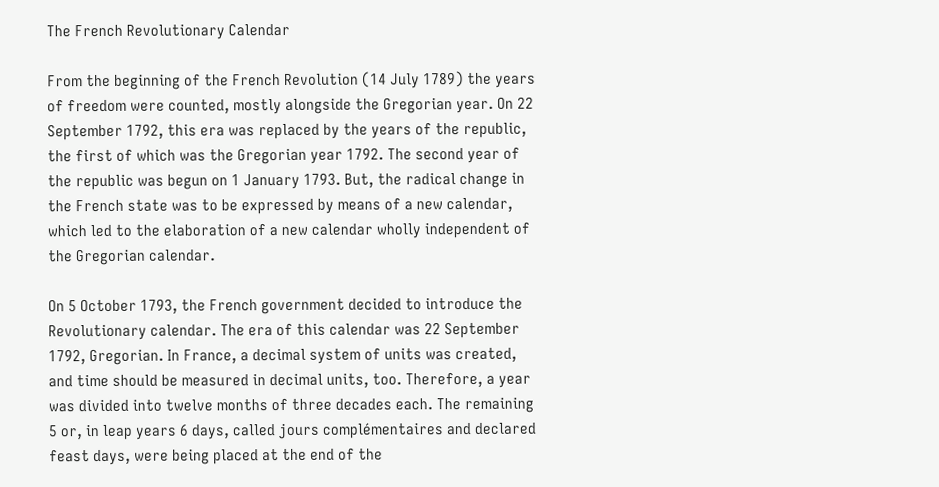The French Revolutionary Calendar

From the beginning of the French Revolution (14 July 1789) the years of freedom were counted, mostly alongside the Gregorian year. On 22 September 1792, this era was replaced by the years of the republic, the first of which was the Gregorian year 1792. The second year of the republic was begun on 1 January 1793. But, the radical change in the French state was to be expressed by means of a new calendar, which led to the elaboration of a new calendar wholly independent of the Gregorian calendar.

On 5 October 1793, the French government decided to introduce the Revolutionary calendar. The era of this calendar was 22 September 1792, Gregorian. In France, a decimal system of units was created, and time should be measured in decimal units, too. Therefore, a year was divided into twelve months of three decades each. The remaining 5 or, in leap years 6 days, called jours complémentaires and declared feast days, were being placed at the end of the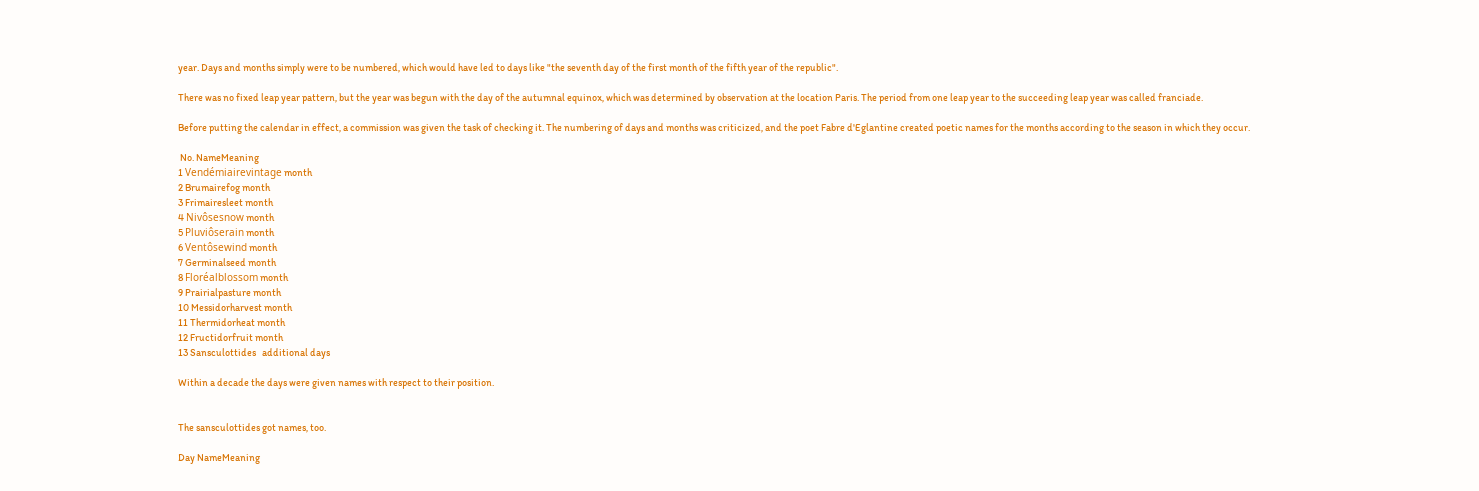year. Days and months simply were to be numbered, which would have led to days like "the seventh day of the first month of the fifth year of the republic".

There was no fixed leap year pattern, but the year was begun with the day of the autumnal equinox, which was determined by observation at the location Paris. The period from one leap year to the succeeding leap year was called franciade.

Before putting the calendar in effect, a commission was given the task of checking it. The numbering of days and months was criticized, and the poet Fabre d'Eglantine created poetic names for the months according to the season in which they occur.

 No. NameMeaning
1 Vendémiairevintage month
2 Brumairefog month
3 Frimairesleet month
4 Nivôsesnow month
5 Pluviôserain month
6 Ventôsewind month
7 Germinalseed month
8 Floréalblossom month
9 Prairialpasture month
10 Messidorharvest month
11 Thermidorheat month
12 Fructidorfruit month
13 Sansculottides   additional days

Within a decade the days were given names with respect to their position.


The sansculottides got names, too.

Day NameMeaning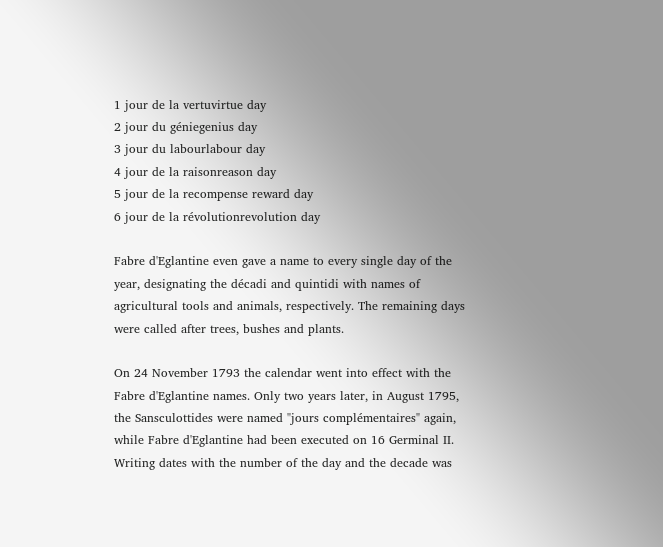1 jour de la vertuvirtue day
2 jour du géniegenius day
3 jour du labourlabour day
4 jour de la raisonreason day
5 jour de la recompense reward day
6 jour de la révolutionrevolution day

Fabre d'Eglantine even gave a name to every single day of the year, designating the décadi and quintidi with names of agricultural tools and animals, respectively. The remaining days were called after trees, bushes and plants.

On 24 November 1793 the calendar went into effect with the Fabre d'Eglantine names. Only two years later, in August 1795, the Sansculottides were named "jours complémentaires" again, while Fabre d'Eglantine had been executed on 16 Germinal II. Writing dates with the number of the day and the decade was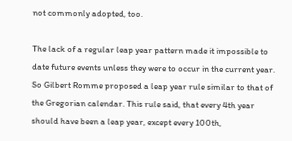not commonly adopted, too.

The lack of a regular leap year pattern made it impossible to date future events unless they were to occur in the current year. So Gilbert Romme proposed a leap year rule similar to that of the Gregorian calendar. This rule said, that every 4th year should have been a leap year, except every 100th,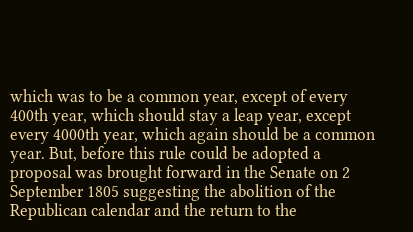which was to be a common year, except of every 400th year, which should stay a leap year, except every 4000th year, which again should be a common year. But, before this rule could be adopted a proposal was brought forward in the Senate on 2 September 1805 suggesting the abolition of the Republican calendar and the return to the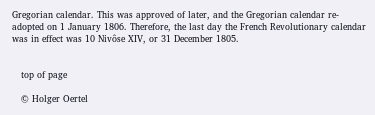Gregorian calendar. This was approved of later, and the Gregorian calendar re-adopted on 1 January 1806. Therefore, the last day the French Revolutionary calendar was in effect was 10 Nivôse XIV, or 31 December 1805.


   top of page

   © Holger Oertel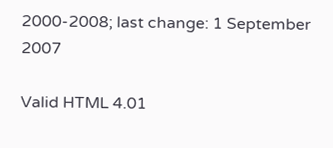2000-2008; last change: 1 September 2007

Valid HTML 4.01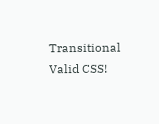Transitional  Valid CSS!